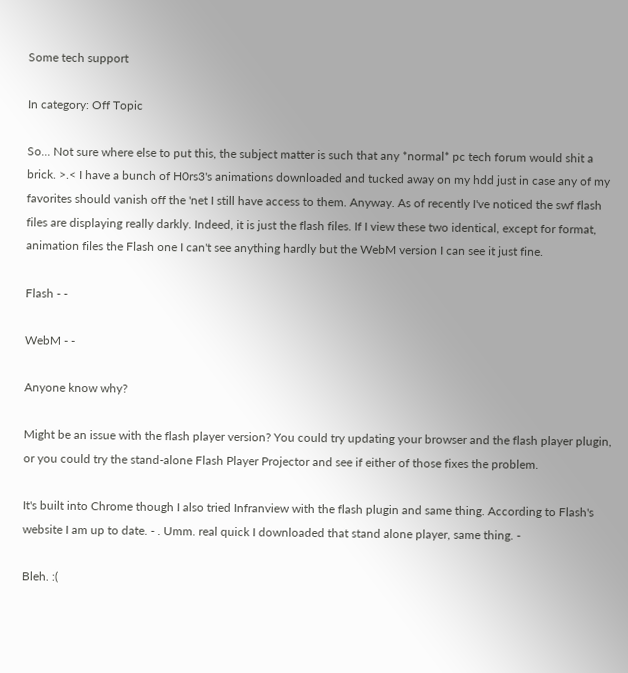Some tech support

In category: Off Topic

So... Not sure where else to put this, the subject matter is such that any *normal* pc tech forum would shit a brick. >.< I have a bunch of H0rs3's animations downloaded and tucked away on my hdd just in case any of my favorites should vanish off the 'net I still have access to them. Anyway. As of recently I've noticed the swf flash files are displaying really darkly. Indeed, it is just the flash files. If I view these two identical, except for format, animation files the Flash one I can't see anything hardly but the WebM version I can see it just fine.

Flash - -

WebM - -

Anyone know why?

Might be an issue with the flash player version? You could try updating your browser and the flash player plugin, or you could try the stand-alone Flash Player Projector and see if either of those fixes the problem.

It's built into Chrome though I also tried Infranview with the flash plugin and same thing. According to Flash's website I am up to date. - . Umm. real quick I downloaded that stand alone player, same thing. -

Bleh. :(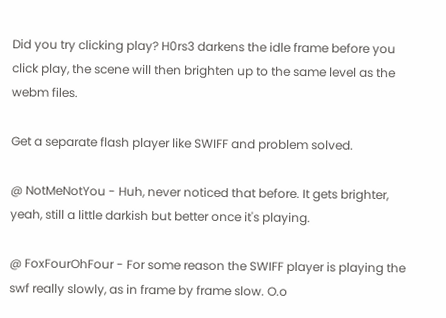Did you try clicking play? H0rs3 darkens the idle frame before you click play, the scene will then brighten up to the same level as the webm files.

Get a separate flash player like SWIFF and problem solved.

@ NotMeNotYou - Huh, never noticed that before. It gets brighter, yeah, still a little darkish but better once it's playing.

@ FoxFourOhFour - For some reason the SWIFF player is playing the swf really slowly, as in frame by frame slow. O.o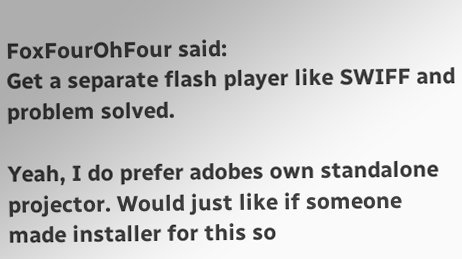FoxFourOhFour said:
Get a separate flash player like SWIFF and problem solved.

Yeah, I do prefer adobes own standalone projector. Would just like if someone made installer for this so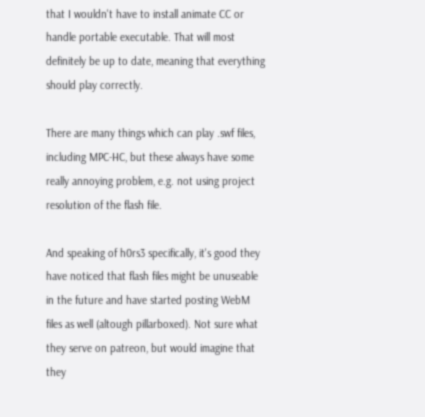that I wouldn't have to install animate CC or handle portable executable. That will most definitely be up to date, meaning that everything should play correctly.

There are many things which can play .swf files, including MPC-HC, but these always have some really annoying problem, e.g. not using project resolution of the flash file.

And speaking of h0rs3 specifically, it's good they have noticed that flash files might be unuseable in the future and have started posting WebM files as well (altough pillarboxed). Not sure what they serve on patreon, but would imagine that they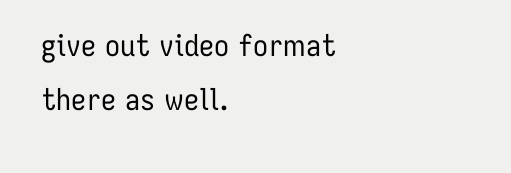give out video format there as well.